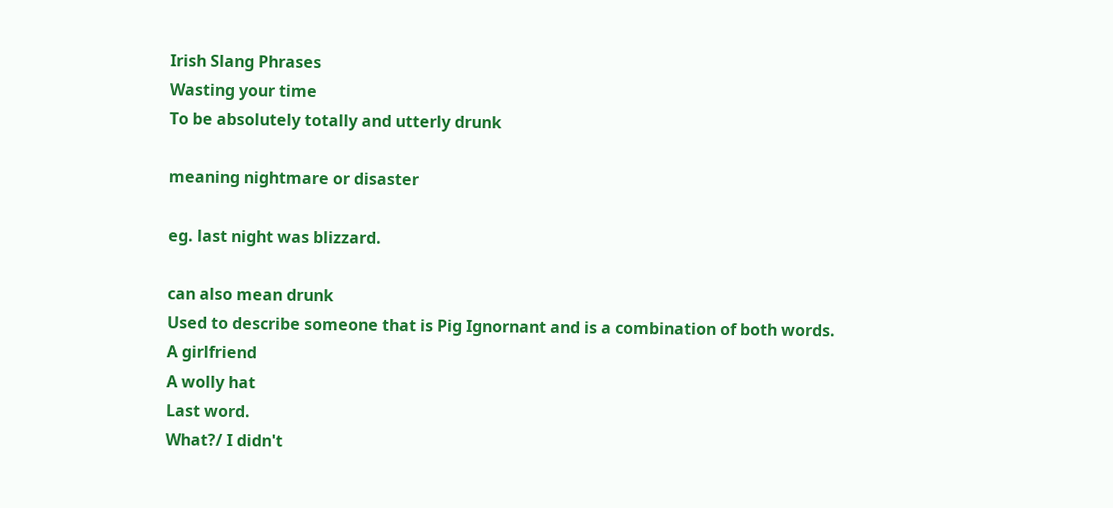Irish Slang Phrases
Wasting your time
To be absolutely totally and utterly drunk

meaning nightmare or disaster

eg. last night was blizzard.

can also mean drunk
Used to describe someone that is Pig Ignornant and is a combination of both words.
A girlfriend
A wolly hat
Last word.
What?/ I didn't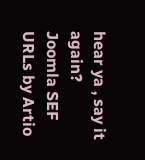hear ya , say it again?
Joomla SEF URLs by Artio